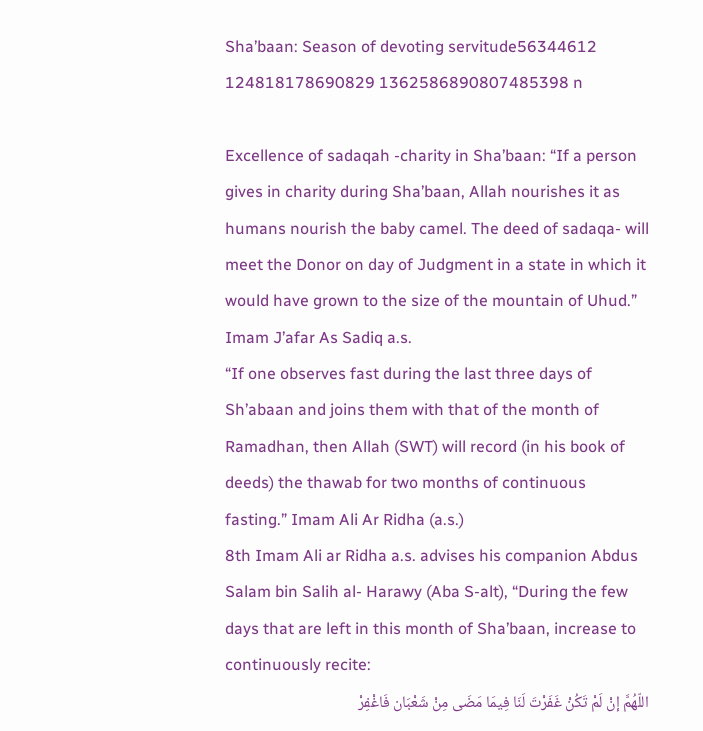Sha’baan: Season of devoting servitude56344612 124818178690829 1362586890807485398 n

Excellence of sadaqah -charity in Sha’baan: “If a person gives in charity during Sha’baan, Allah nourishes it as humans nourish the baby camel. The deed of sadaqa- will meet the Donor on day of Judgment in a state in which it would have grown to the size of the mountain of Uhud.” Imam J’afar As Sadiq a.s.
“If one observes fast during the last three days of Sh’abaan and joins them with that of the month of Ramadhan, then Allah (SWT) will record (in his book of deeds) the thawab for two months of continuous fasting.” Imam Ali Ar Ridha (a.s.)
8th Imam Ali ar Ridha a.s. advises his companion Abdus Salam bin Salih al- Harawy (Aba S-alt), “During the few days that are left in this month of Sha’baan, increase to continuously recite:
اللّهُمَّ إنْ لَمْ تَكُنْ غَفَرْتَ لَنَا فِيمَا مَضَى مِنْ شَعْبَان فَاغْفِرْ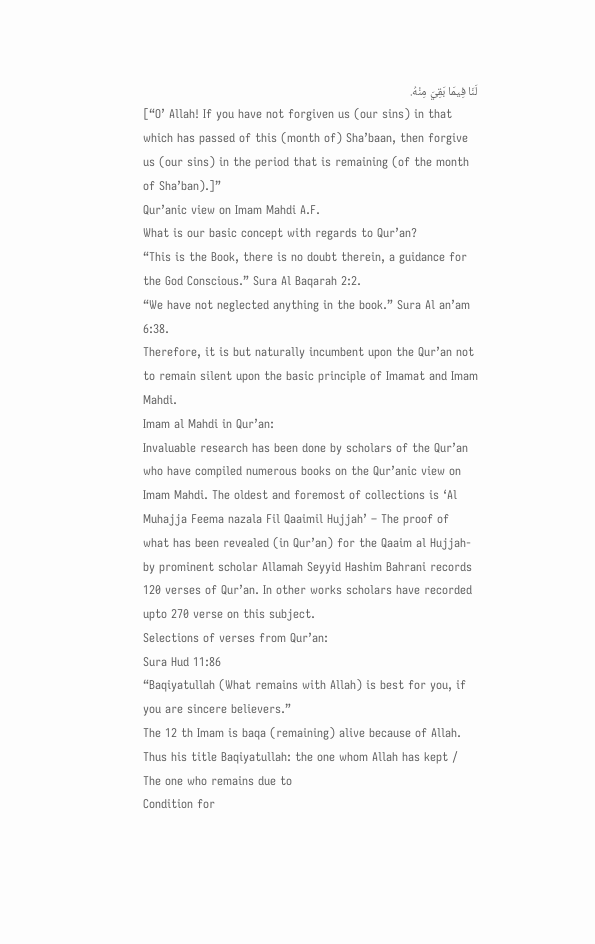لَنَا فِيمَا بَقِيَ مِنْهُ.
[“O’ Allah! If you have not forgiven us (our sins) in that which has passed of this (month of) Sha’baan, then forgive us (our sins) in the period that is remaining (of the month of Sha’ban).]”
Qur’anic view on Imam Mahdi A.F.
What is our basic concept with regards to Qur’an?
“This is the Book, there is no doubt therein, a guidance for the God Conscious.” Sura Al Baqarah 2:2.
“We have not neglected anything in the book.” Sura Al an’am 6:38.
Therefore, it is but naturally incumbent upon the Qur’an not to remain silent upon the basic principle of Imamat and Imam Mahdi.
Imam al Mahdi in Qur’an:
Invaluable research has been done by scholars of the Qur’an who have compiled numerous books on the Qur’anic view on Imam Mahdi. The oldest and foremost of collections is ‘Al Muhajja Feema nazala Fil Qaaimil Hujjah’ – The proof of what has been revealed (in Qur’an) for the Qaaim al Hujjah-by prominent scholar Allamah Seyyid Hashim Bahrani records 120 verses of Qur’an. In other works scholars have recorded upto 270 verse on this subject.
Selections of verses from Qur’an:
Sura Hud 11:86
“Baqiyatullah (What remains with Allah) is best for you, if you are sincere believers.”
The 12 th Imam is baqa (remaining) alive because of Allah. Thus his title Baqiyatullah: the one whom Allah has kept / The one who remains due to
Condition for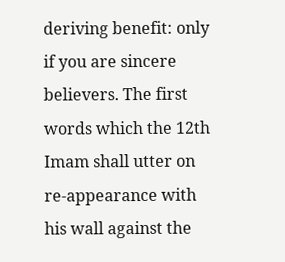deriving benefit: only if you are sincere believers. The first words which the 12th Imam shall utter on re-appearance with his wall against the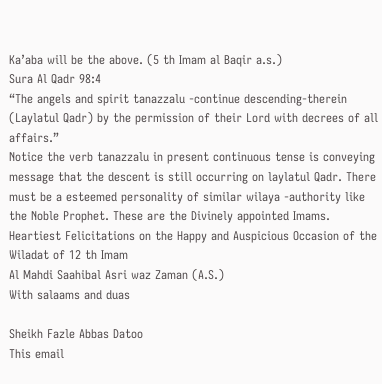Ka’aba will be the above. (5 th Imam al Baqir a.s.)
Sura Al Qadr 98:4
“The angels and spirit tanazzalu -continue descending-therein (Laylatul Qadr) by the permission of their Lord with decrees of all affairs.”
Notice the verb tanazzalu in present continuous tense is conveying message that the descent is still occurring on laylatul Qadr. There must be a esteemed personality of similar wilaya -authority like the Noble Prophet. These are the Divinely appointed Imams. Heartiest Felicitations on the Happy and Auspicious Occasion of the Wiladat of 12 th Imam
Al Mahdi Saahibal Asri waz Zaman (A.S.)
With salaams and duas

Sheikh Fazle Abbas Datoo
This email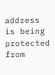address is being protected from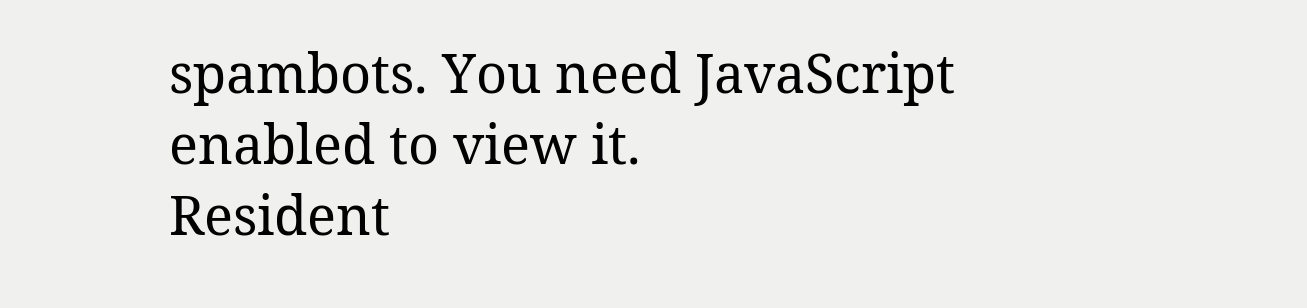spambots. You need JavaScript enabled to view it.
Resident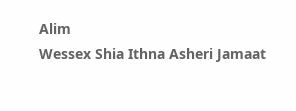Alim
Wessex Shia Ithna Asheri Jamaat